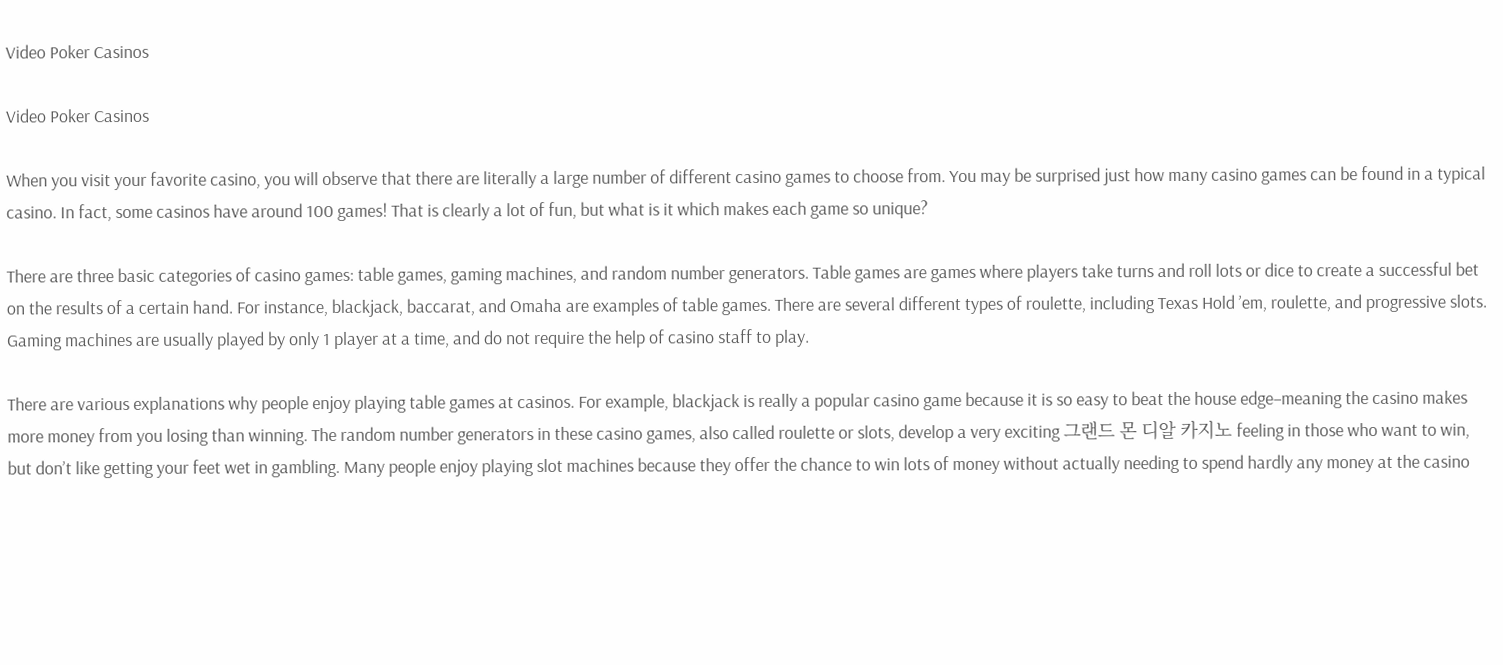Video Poker Casinos

Video Poker Casinos

When you visit your favorite casino, you will observe that there are literally a large number of different casino games to choose from. You may be surprised just how many casino games can be found in a typical casino. In fact, some casinos have around 100 games! That is clearly a lot of fun, but what is it which makes each game so unique?

There are three basic categories of casino games: table games, gaming machines, and random number generators. Table games are games where players take turns and roll lots or dice to create a successful bet on the results of a certain hand. For instance, blackjack, baccarat, and Omaha are examples of table games. There are several different types of roulette, including Texas Hold ’em, roulette, and progressive slots. Gaming machines are usually played by only 1 player at a time, and do not require the help of casino staff to play.

There are various explanations why people enjoy playing table games at casinos. For example, blackjack is really a popular casino game because it is so easy to beat the house edge–meaning the casino makes more money from you losing than winning. The random number generators in these casino games, also called roulette or slots, develop a very exciting 그랜드 몬 디알 카지노 feeling in those who want to win, but don’t like getting your feet wet in gambling. Many people enjoy playing slot machines because they offer the chance to win lots of money without actually needing to spend hardly any money at the casino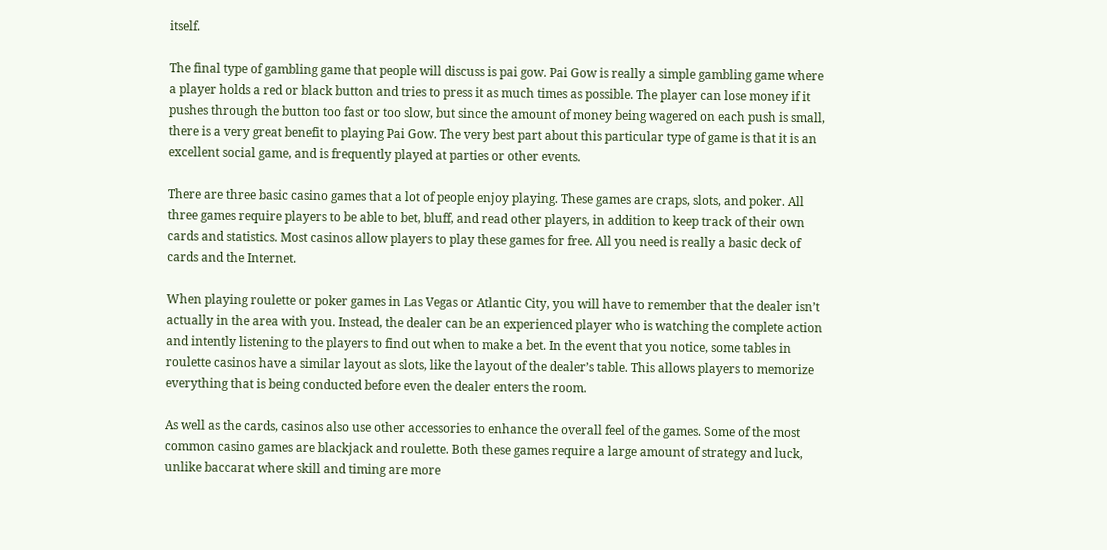itself.

The final type of gambling game that people will discuss is pai gow. Pai Gow is really a simple gambling game where a player holds a red or black button and tries to press it as much times as possible. The player can lose money if it pushes through the button too fast or too slow, but since the amount of money being wagered on each push is small, there is a very great benefit to playing Pai Gow. The very best part about this particular type of game is that it is an excellent social game, and is frequently played at parties or other events.

There are three basic casino games that a lot of people enjoy playing. These games are craps, slots, and poker. All three games require players to be able to bet, bluff, and read other players, in addition to keep track of their own cards and statistics. Most casinos allow players to play these games for free. All you need is really a basic deck of cards and the Internet.

When playing roulette or poker games in Las Vegas or Atlantic City, you will have to remember that the dealer isn’t actually in the area with you. Instead, the dealer can be an experienced player who is watching the complete action and intently listening to the players to find out when to make a bet. In the event that you notice, some tables in roulette casinos have a similar layout as slots, like the layout of the dealer’s table. This allows players to memorize everything that is being conducted before even the dealer enters the room.

As well as the cards, casinos also use other accessories to enhance the overall feel of the games. Some of the most common casino games are blackjack and roulette. Both these games require a large amount of strategy and luck, unlike baccarat where skill and timing are more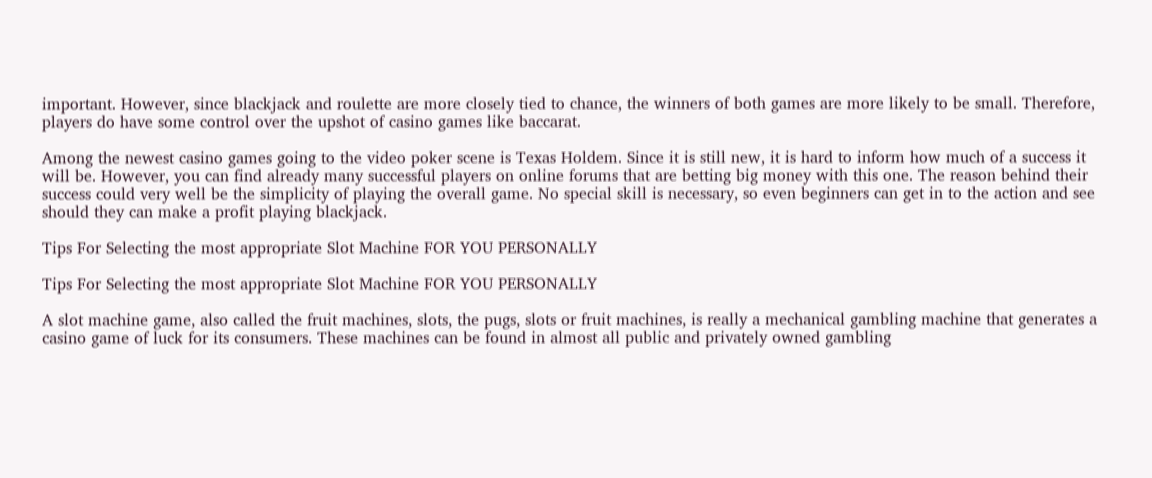important. However, since blackjack and roulette are more closely tied to chance, the winners of both games are more likely to be small. Therefore, players do have some control over the upshot of casino games like baccarat.

Among the newest casino games going to the video poker scene is Texas Holdem. Since it is still new, it is hard to inform how much of a success it will be. However, you can find already many successful players on online forums that are betting big money with this one. The reason behind their success could very well be the simplicity of playing the overall game. No special skill is necessary, so even beginners can get in to the action and see should they can make a profit playing blackjack.

Tips For Selecting the most appropriate Slot Machine FOR YOU PERSONALLY

Tips For Selecting the most appropriate Slot Machine FOR YOU PERSONALLY

A slot machine game, also called the fruit machines, slots, the pugs, slots or fruit machines, is really a mechanical gambling machine that generates a casino game of luck for its consumers. These machines can be found in almost all public and privately owned gambling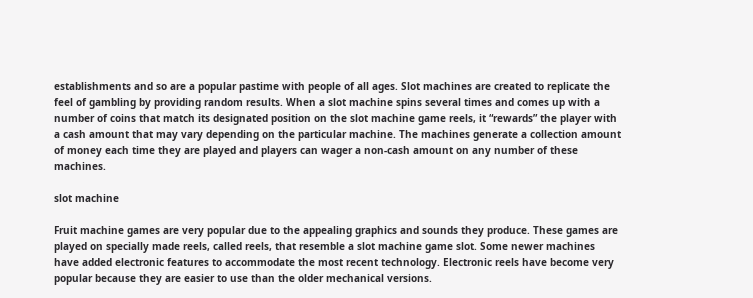establishments and so are a popular pastime with people of all ages. Slot machines are created to replicate the feel of gambling by providing random results. When a slot machine spins several times and comes up with a number of coins that match its designated position on the slot machine game reels, it “rewards” the player with a cash amount that may vary depending on the particular machine. The machines generate a collection amount of money each time they are played and players can wager a non-cash amount on any number of these machines.

slot machine

Fruit machine games are very popular due to the appealing graphics and sounds they produce. These games are played on specially made reels, called reels, that resemble a slot machine game slot. Some newer machines have added electronic features to accommodate the most recent technology. Electronic reels have become very popular because they are easier to use than the older mechanical versions.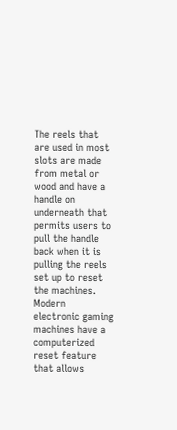The reels that are used in most slots are made from metal or wood and have a handle on underneath that permits users to pull the handle back when it is pulling the reels set up to reset the machines. Modern electronic gaming machines have a computerized reset feature that allows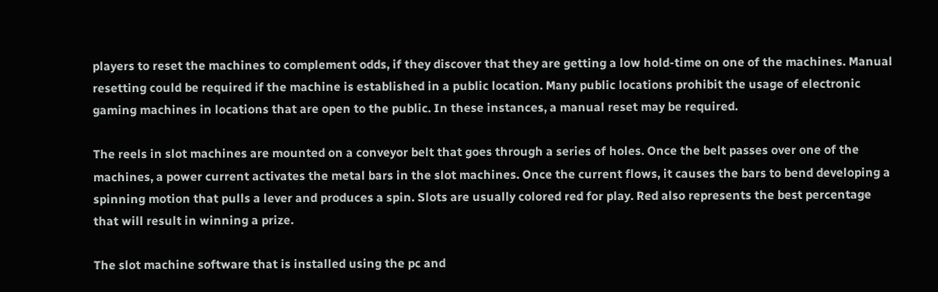players to reset the machines to complement odds, if they discover that they are getting a low hold-time on one of the machines. Manual resetting could be required if the machine is established in a public location. Many public locations prohibit the usage of electronic gaming machines in locations that are open to the public. In these instances, a manual reset may be required.

The reels in slot machines are mounted on a conveyor belt that goes through a series of holes. Once the belt passes over one of the machines, a power current activates the metal bars in the slot machines. Once the current flows, it causes the bars to bend developing a spinning motion that pulls a lever and produces a spin. Slots are usually colored red for play. Red also represents the best percentage that will result in winning a prize.

The slot machine software that is installed using the pc and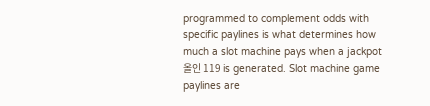programmed to complement odds with specific paylines is what determines how much a slot machine pays when a jackpot 올인 119 is generated. Slot machine game paylines are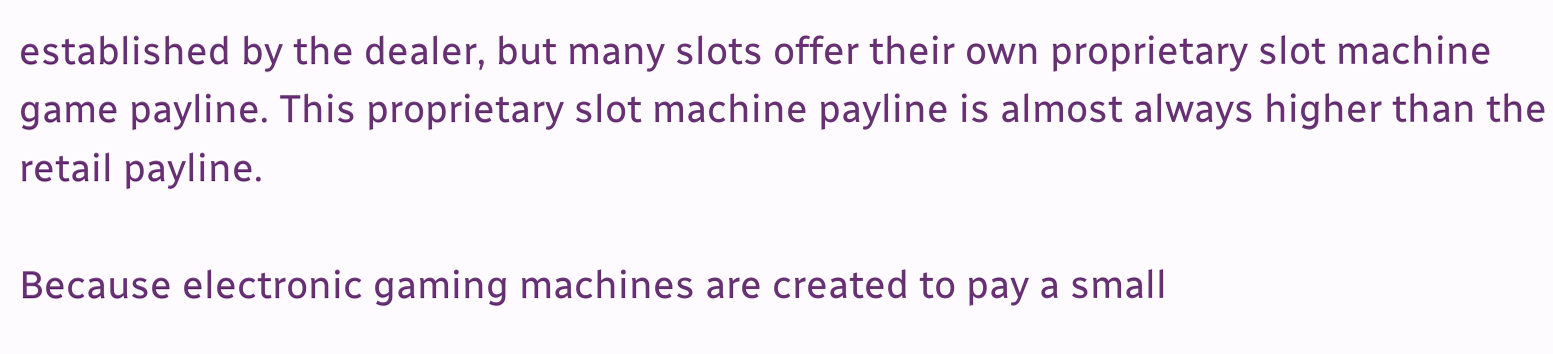established by the dealer, but many slots offer their own proprietary slot machine game payline. This proprietary slot machine payline is almost always higher than the retail payline.

Because electronic gaming machines are created to pay a small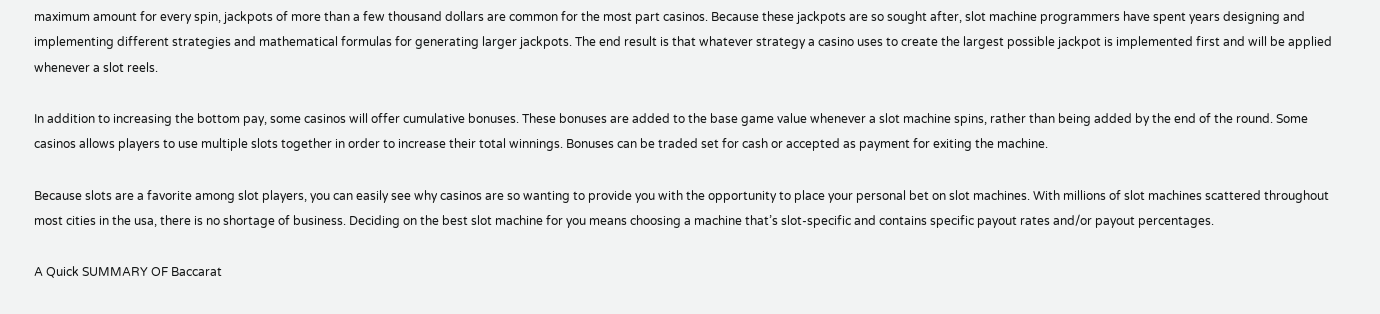maximum amount for every spin, jackpots of more than a few thousand dollars are common for the most part casinos. Because these jackpots are so sought after, slot machine programmers have spent years designing and implementing different strategies and mathematical formulas for generating larger jackpots. The end result is that whatever strategy a casino uses to create the largest possible jackpot is implemented first and will be applied whenever a slot reels.

In addition to increasing the bottom pay, some casinos will offer cumulative bonuses. These bonuses are added to the base game value whenever a slot machine spins, rather than being added by the end of the round. Some casinos allows players to use multiple slots together in order to increase their total winnings. Bonuses can be traded set for cash or accepted as payment for exiting the machine.

Because slots are a favorite among slot players, you can easily see why casinos are so wanting to provide you with the opportunity to place your personal bet on slot machines. With millions of slot machines scattered throughout most cities in the usa, there is no shortage of business. Deciding on the best slot machine for you means choosing a machine that’s slot-specific and contains specific payout rates and/or payout percentages.

A Quick SUMMARY OF Baccarat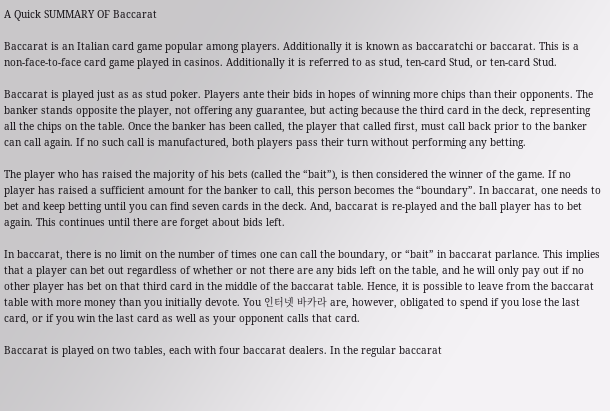A Quick SUMMARY OF Baccarat

Baccarat is an Italian card game popular among players. Additionally it is known as baccaratchi or baccarat. This is a non-face-to-face card game played in casinos. Additionally it is referred to as stud, ten-card Stud, or ten-card Stud.

Baccarat is played just as as stud poker. Players ante their bids in hopes of winning more chips than their opponents. The banker stands opposite the player, not offering any guarantee, but acting because the third card in the deck, representing all the chips on the table. Once the banker has been called, the player that called first, must call back prior to the banker can call again. If no such call is manufactured, both players pass their turn without performing any betting.

The player who has raised the majority of his bets (called the “bait”), is then considered the winner of the game. If no player has raised a sufficient amount for the banker to call, this person becomes the “boundary”. In baccarat, one needs to bet and keep betting until you can find seven cards in the deck. And, baccarat is re-played and the ball player has to bet again. This continues until there are forget about bids left.

In baccarat, there is no limit on the number of times one can call the boundary, or “bait” in baccarat parlance. This implies that a player can bet out regardless of whether or not there are any bids left on the table, and he will only pay out if no other player has bet on that third card in the middle of the baccarat table. Hence, it is possible to leave from the baccarat table with more money than you initially devote. You 인터넷 바카라 are, however, obligated to spend if you lose the last card, or if you win the last card as well as your opponent calls that card.

Baccarat is played on two tables, each with four baccarat dealers. In the regular baccarat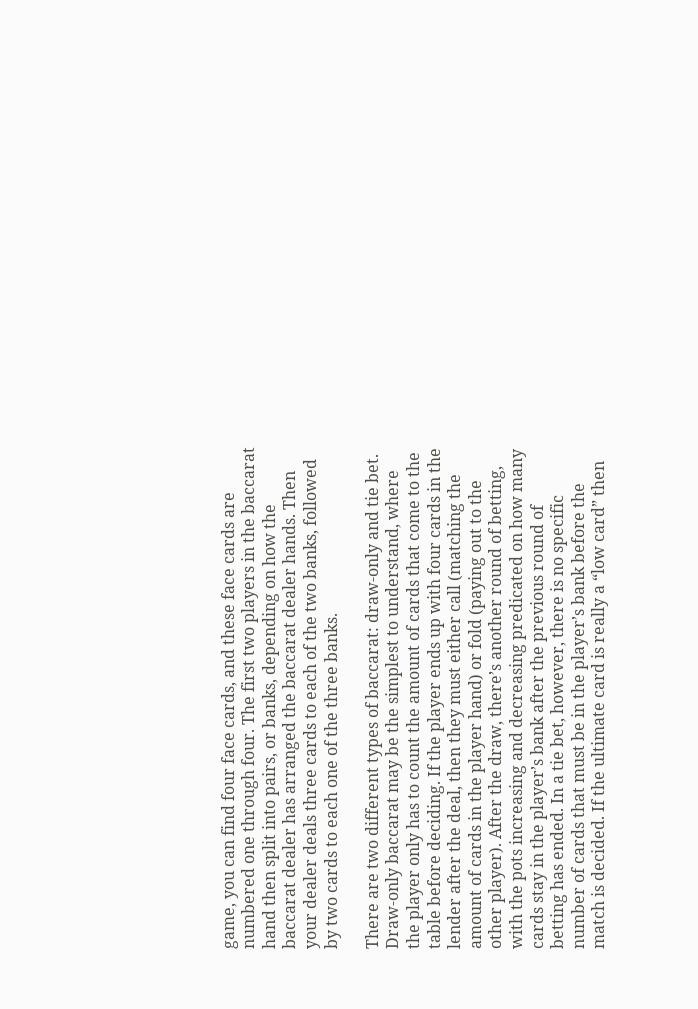game, you can find four face cards, and these face cards are numbered one through four. The first two players in the baccarat hand then split into pairs, or banks, depending on how the baccarat dealer has arranged the baccarat dealer hands. Then your dealer deals three cards to each of the two banks, followed by two cards to each one of the three banks.

There are two different types of baccarat: draw-only and tie bet. Draw-only baccarat may be the simplest to understand, where the player only has to count the amount of cards that come to the table before deciding. If the player ends up with four cards in the lender after the deal, then they must either call (matching the amount of cards in the player hand) or fold (paying out to the other player). After the draw, there’s another round of betting, with the pots increasing and decreasing predicated on how many cards stay in the player’s bank after the previous round of betting has ended. In a tie bet, however, there is no specific number of cards that must be in the player’s bank before the match is decided. If the ultimate card is really a “low card” then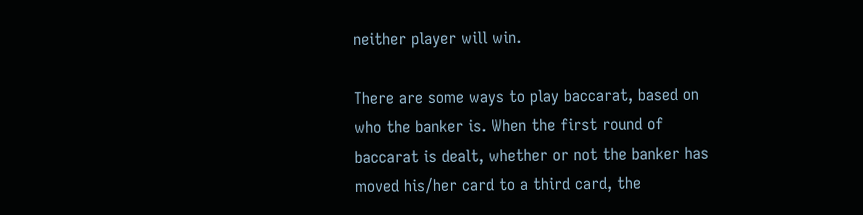neither player will win.

There are some ways to play baccarat, based on who the banker is. When the first round of baccarat is dealt, whether or not the banker has moved his/her card to a third card, the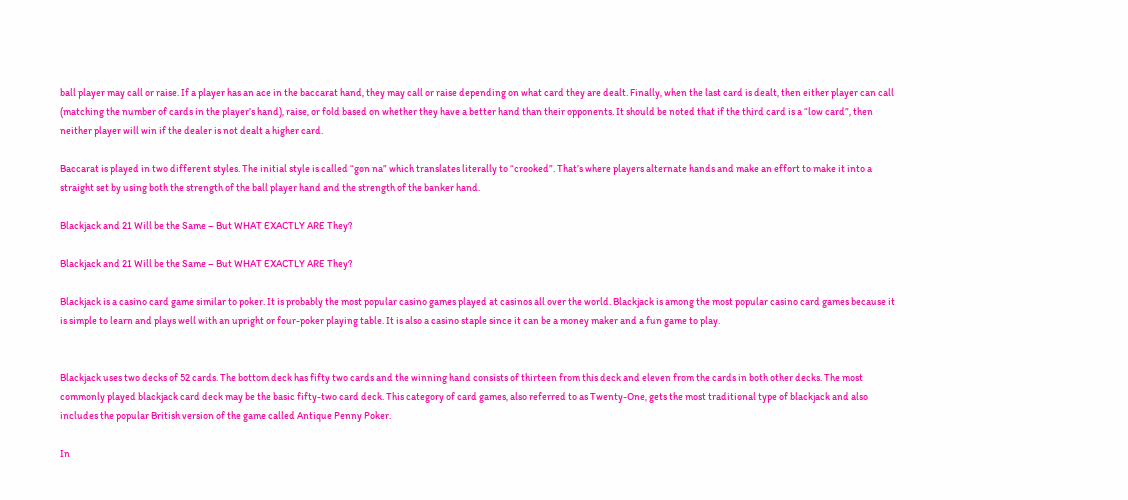ball player may call or raise. If a player has an ace in the baccarat hand, they may call or raise depending on what card they are dealt. Finally, when the last card is dealt, then either player can call (matching the number of cards in the player’s hand), raise, or fold based on whether they have a better hand than their opponents. It should be noted that if the third card is a “low card”, then neither player will win if the dealer is not dealt a higher card.

Baccarat is played in two different styles. The initial style is called “gon na” which translates literally to “crooked”. That’s where players alternate hands and make an effort to make it into a straight set by using both the strength of the ball player hand and the strength of the banker hand.

Blackjack and 21 Will be the Same – But WHAT EXACTLY ARE They?

Blackjack and 21 Will be the Same – But WHAT EXACTLY ARE They?

Blackjack is a casino card game similar to poker. It is probably the most popular casino games played at casinos all over the world. Blackjack is among the most popular casino card games because it is simple to learn and plays well with an upright or four-poker playing table. It is also a casino staple since it can be a money maker and a fun game to play.


Blackjack uses two decks of 52 cards. The bottom deck has fifty two cards and the winning hand consists of thirteen from this deck and eleven from the cards in both other decks. The most commonly played blackjack card deck may be the basic fifty-two card deck. This category of card games, also referred to as Twenty-One, gets the most traditional type of blackjack and also includes the popular British version of the game called Antique Penny Poker.

In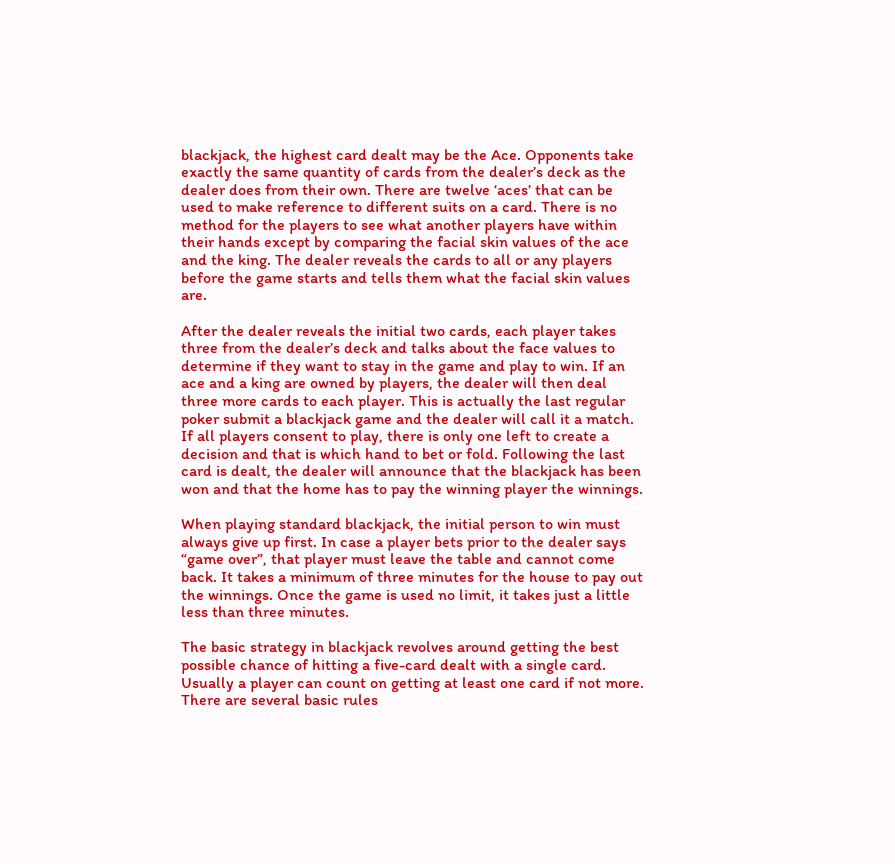blackjack, the highest card dealt may be the Ace. Opponents take exactly the same quantity of cards from the dealer’s deck as the dealer does from their own. There are twelve ‘aces’ that can be used to make reference to different suits on a card. There is no method for the players to see what another players have within their hands except by comparing the facial skin values of the ace and the king. The dealer reveals the cards to all or any players before the game starts and tells them what the facial skin values are.

After the dealer reveals the initial two cards, each player takes three from the dealer’s deck and talks about the face values to determine if they want to stay in the game and play to win. If an ace and a king are owned by players, the dealer will then deal three more cards to each player. This is actually the last regular poker submit a blackjack game and the dealer will call it a match. If all players consent to play, there is only one left to create a decision and that is which hand to bet or fold. Following the last card is dealt, the dealer will announce that the blackjack has been won and that the home has to pay the winning player the winnings.

When playing standard blackjack, the initial person to win must always give up first. In case a player bets prior to the dealer says “game over”, that player must leave the table and cannot come back. It takes a minimum of three minutes for the house to pay out the winnings. Once the game is used no limit, it takes just a little less than three minutes.

The basic strategy in blackjack revolves around getting the best possible chance of hitting a five-card dealt with a single card. Usually a player can count on getting at least one card if not more. There are several basic rules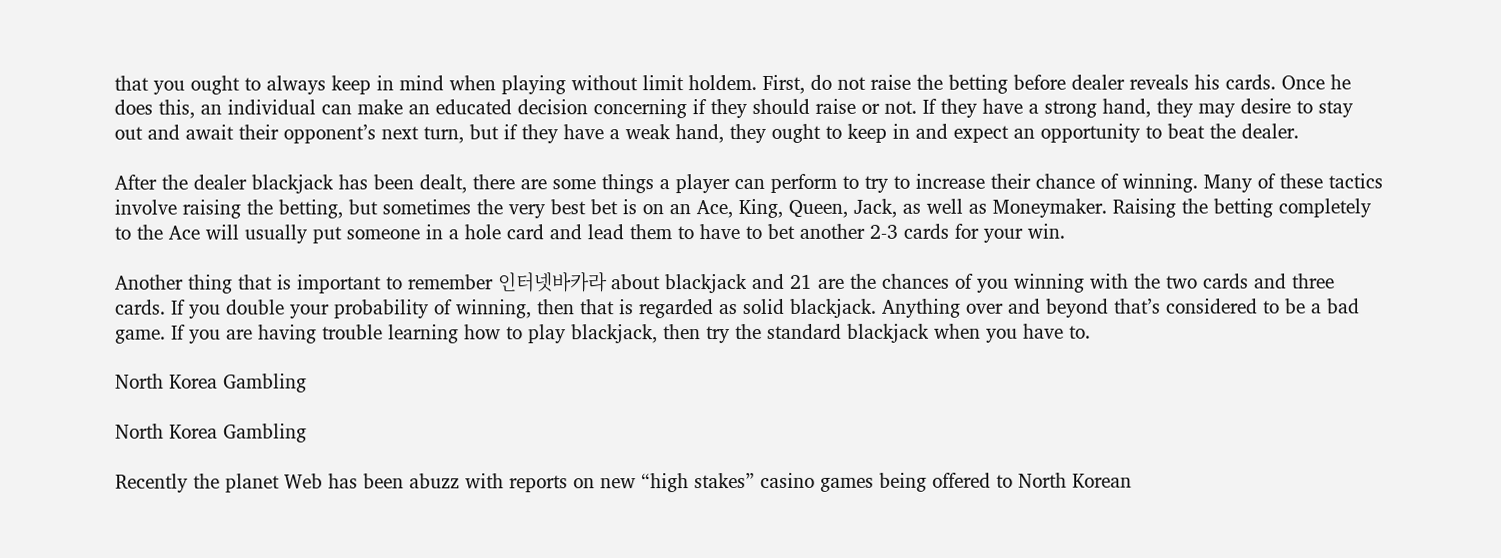that you ought to always keep in mind when playing without limit holdem. First, do not raise the betting before dealer reveals his cards. Once he does this, an individual can make an educated decision concerning if they should raise or not. If they have a strong hand, they may desire to stay out and await their opponent’s next turn, but if they have a weak hand, they ought to keep in and expect an opportunity to beat the dealer.

After the dealer blackjack has been dealt, there are some things a player can perform to try to increase their chance of winning. Many of these tactics involve raising the betting, but sometimes the very best bet is on an Ace, King, Queen, Jack, as well as Moneymaker. Raising the betting completely to the Ace will usually put someone in a hole card and lead them to have to bet another 2-3 cards for your win.

Another thing that is important to remember 인터넷바카라 about blackjack and 21 are the chances of you winning with the two cards and three cards. If you double your probability of winning, then that is regarded as solid blackjack. Anything over and beyond that’s considered to be a bad game. If you are having trouble learning how to play blackjack, then try the standard blackjack when you have to.

North Korea Gambling

North Korea Gambling

Recently the planet Web has been abuzz with reports on new “high stakes” casino games being offered to North Korean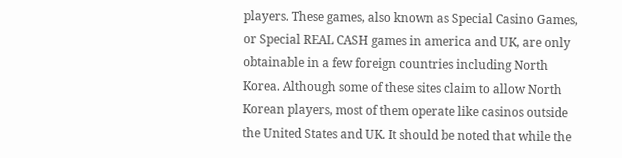players. These games, also known as Special Casino Games, or Special REAL CASH games in america and UK, are only obtainable in a few foreign countries including North Korea. Although some of these sites claim to allow North Korean players, most of them operate like casinos outside the United States and UK. It should be noted that while the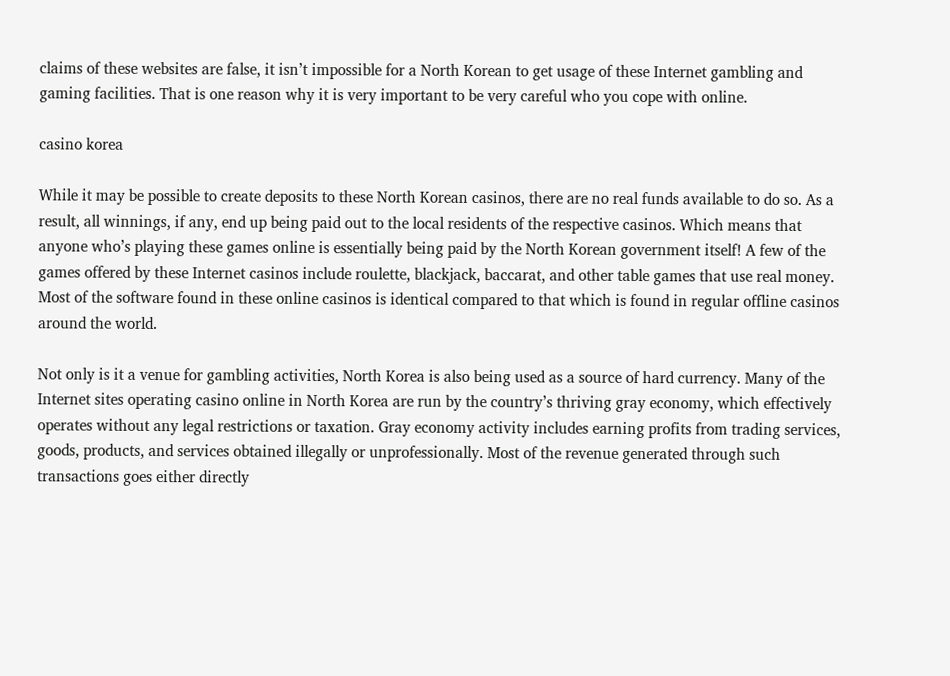claims of these websites are false, it isn’t impossible for a North Korean to get usage of these Internet gambling and gaming facilities. That is one reason why it is very important to be very careful who you cope with online.

casino korea

While it may be possible to create deposits to these North Korean casinos, there are no real funds available to do so. As a result, all winnings, if any, end up being paid out to the local residents of the respective casinos. Which means that anyone who’s playing these games online is essentially being paid by the North Korean government itself! A few of the games offered by these Internet casinos include roulette, blackjack, baccarat, and other table games that use real money. Most of the software found in these online casinos is identical compared to that which is found in regular offline casinos around the world.

Not only is it a venue for gambling activities, North Korea is also being used as a source of hard currency. Many of the Internet sites operating casino online in North Korea are run by the country’s thriving gray economy, which effectively operates without any legal restrictions or taxation. Gray economy activity includes earning profits from trading services, goods, products, and services obtained illegally or unprofessionally. Most of the revenue generated through such transactions goes either directly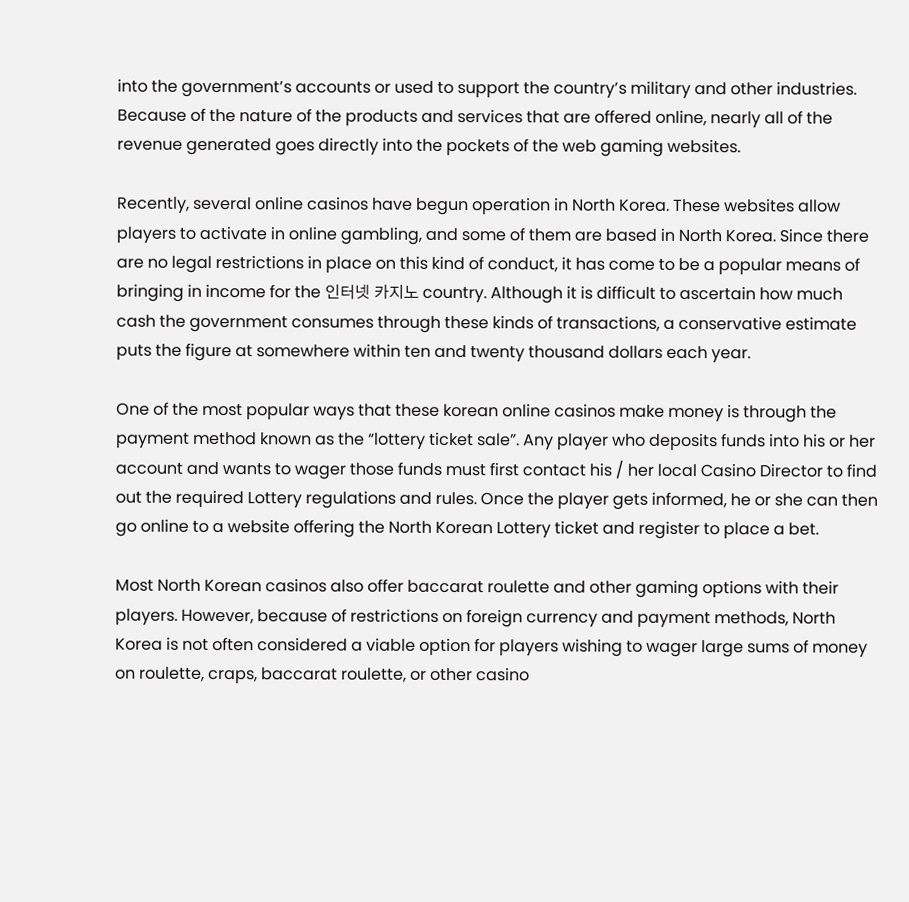into the government’s accounts or used to support the country’s military and other industries. Because of the nature of the products and services that are offered online, nearly all of the revenue generated goes directly into the pockets of the web gaming websites.

Recently, several online casinos have begun operation in North Korea. These websites allow players to activate in online gambling, and some of them are based in North Korea. Since there are no legal restrictions in place on this kind of conduct, it has come to be a popular means of bringing in income for the 인터넷 카지노 country. Although it is difficult to ascertain how much cash the government consumes through these kinds of transactions, a conservative estimate puts the figure at somewhere within ten and twenty thousand dollars each year.

One of the most popular ways that these korean online casinos make money is through the payment method known as the “lottery ticket sale”. Any player who deposits funds into his or her account and wants to wager those funds must first contact his / her local Casino Director to find out the required Lottery regulations and rules. Once the player gets informed, he or she can then go online to a website offering the North Korean Lottery ticket and register to place a bet.

Most North Korean casinos also offer baccarat roulette and other gaming options with their players. However, because of restrictions on foreign currency and payment methods, North Korea is not often considered a viable option for players wishing to wager large sums of money on roulette, craps, baccarat roulette, or other casino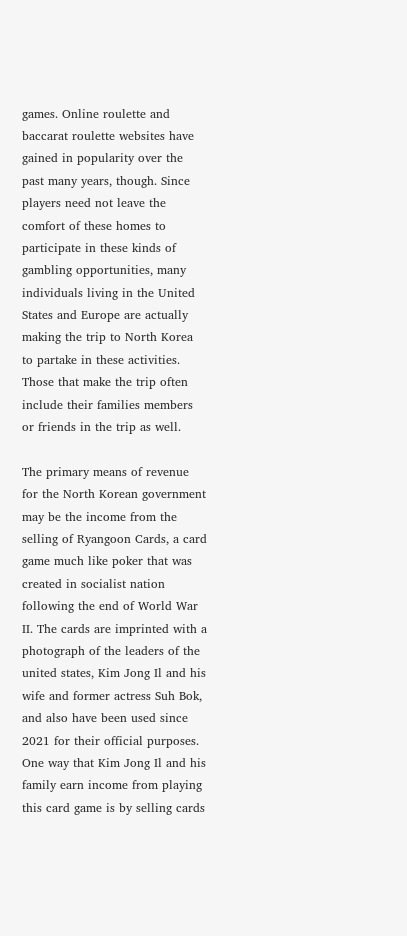games. Online roulette and baccarat roulette websites have gained in popularity over the past many years, though. Since players need not leave the comfort of these homes to participate in these kinds of gambling opportunities, many individuals living in the United States and Europe are actually making the trip to North Korea to partake in these activities. Those that make the trip often include their families members or friends in the trip as well.

The primary means of revenue for the North Korean government may be the income from the selling of Ryangoon Cards, a card game much like poker that was created in socialist nation following the end of World War II. The cards are imprinted with a photograph of the leaders of the united states, Kim Jong Il and his wife and former actress Suh Bok, and also have been used since 2021 for their official purposes. One way that Kim Jong Il and his family earn income from playing this card game is by selling cards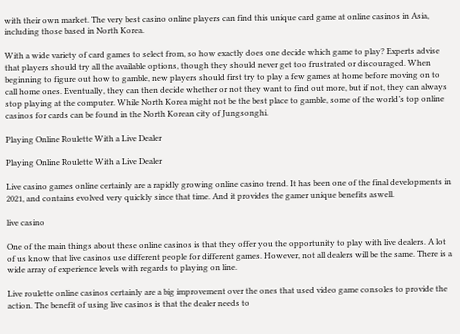with their own market. The very best casino online players can find this unique card game at online casinos in Asia, including those based in North Korea.

With a wide variety of card games to select from, so how exactly does one decide which game to play? Experts advise that players should try all the available options, though they should never get too frustrated or discouraged. When beginning to figure out how to gamble, new players should first try to play a few games at home before moving on to call home ones. Eventually, they can then decide whether or not they want to find out more, but if not, they can always stop playing at the computer. While North Korea might not be the best place to gamble, some of the world’s top online casinos for cards can be found in the North Korean city of Jungsonghi.

Playing Online Roulette With a Live Dealer

Playing Online Roulette With a Live Dealer

Live casino games online certainly are a rapidly growing online casino trend. It has been one of the final developments in 2021, and contains evolved very quickly since that time. And it provides the gamer unique benefits aswell.

live casino

One of the main things about these online casinos is that they offer you the opportunity to play with live dealers. A lot of us know that live casinos use different people for different games. However, not all dealers will be the same. There is a wide array of experience levels with regards to playing on line.

Live roulette online casinos certainly are a big improvement over the ones that used video game consoles to provide the action. The benefit of using live casinos is that the dealer needs to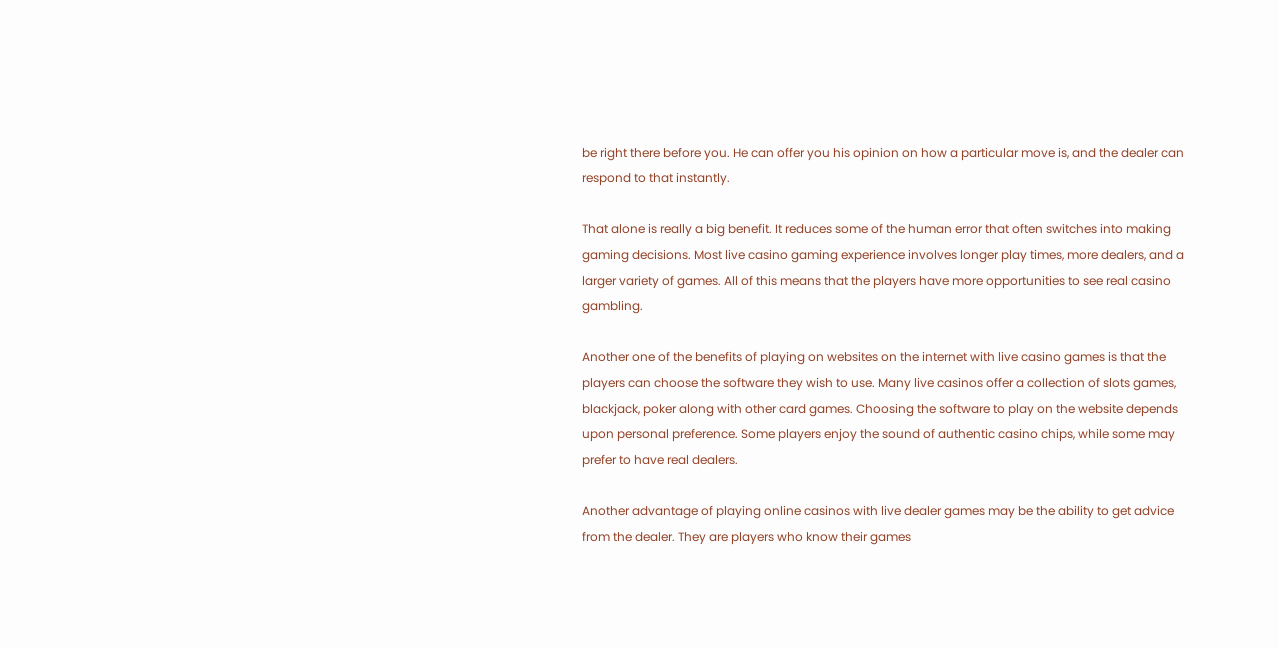be right there before you. He can offer you his opinion on how a particular move is, and the dealer can respond to that instantly.

That alone is really a big benefit. It reduces some of the human error that often switches into making gaming decisions. Most live casino gaming experience involves longer play times, more dealers, and a larger variety of games. All of this means that the players have more opportunities to see real casino gambling.

Another one of the benefits of playing on websites on the internet with live casino games is that the players can choose the software they wish to use. Many live casinos offer a collection of slots games, blackjack, poker along with other card games. Choosing the software to play on the website depends upon personal preference. Some players enjoy the sound of authentic casino chips, while some may prefer to have real dealers.

Another advantage of playing online casinos with live dealer games may be the ability to get advice from the dealer. They are players who know their games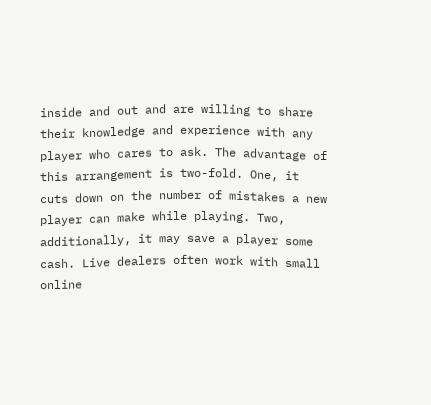inside and out and are willing to share their knowledge and experience with any player who cares to ask. The advantage of this arrangement is two-fold. One, it cuts down on the number of mistakes a new player can make while playing. Two, additionally, it may save a player some cash. Live dealers often work with small online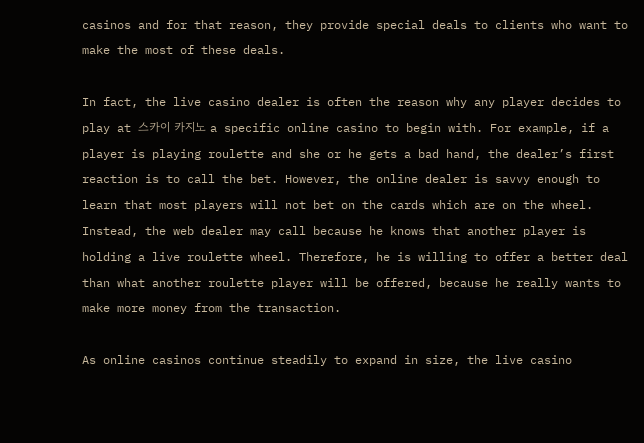casinos and for that reason, they provide special deals to clients who want to make the most of these deals.

In fact, the live casino dealer is often the reason why any player decides to play at 스카이 카지노 a specific online casino to begin with. For example, if a player is playing roulette and she or he gets a bad hand, the dealer’s first reaction is to call the bet. However, the online dealer is savvy enough to learn that most players will not bet on the cards which are on the wheel. Instead, the web dealer may call because he knows that another player is holding a live roulette wheel. Therefore, he is willing to offer a better deal than what another roulette player will be offered, because he really wants to make more money from the transaction.

As online casinos continue steadily to expand in size, the live casino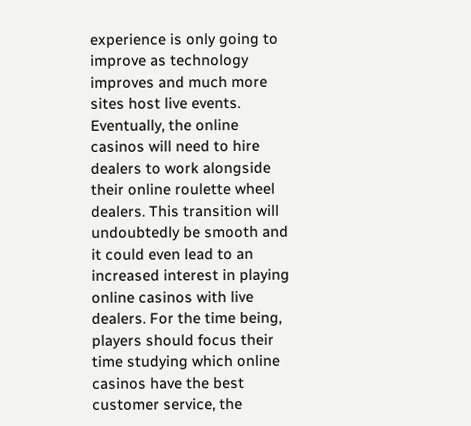experience is only going to improve as technology improves and much more sites host live events. Eventually, the online casinos will need to hire dealers to work alongside their online roulette wheel dealers. This transition will undoubtedly be smooth and it could even lead to an increased interest in playing online casinos with live dealers. For the time being, players should focus their time studying which online casinos have the best customer service, the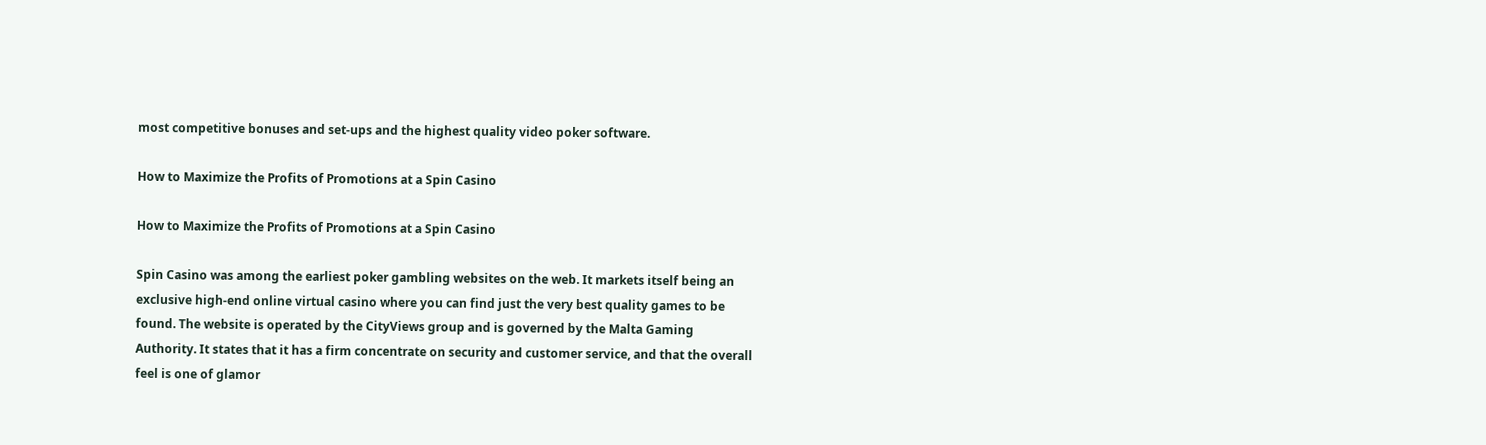most competitive bonuses and set-ups and the highest quality video poker software.

How to Maximize the Profits of Promotions at a Spin Casino

How to Maximize the Profits of Promotions at a Spin Casino

Spin Casino was among the earliest poker gambling websites on the web. It markets itself being an exclusive high-end online virtual casino where you can find just the very best quality games to be found. The website is operated by the CityViews group and is governed by the Malta Gaming Authority. It states that it has a firm concentrate on security and customer service, and that the overall feel is one of glamor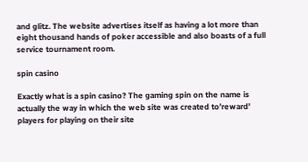and glitz. The website advertises itself as having a lot more than eight thousand hands of poker accessible and also boasts of a full service tournament room.

spin casino

Exactly what is a spin casino? The gaming spin on the name is actually the way in which the web site was created to’reward’ players for playing on their site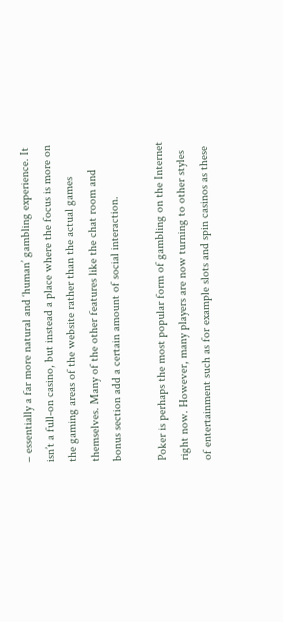– essentially a far more natural and ‘human’ gambling experience. It isn’t a full-on casino, but instead a place where the focus is more on the gaming areas of the website rather than the actual games themselves. Many of the other features like the chat room and bonus section add a certain amount of social interaction.

Poker is perhaps the most popular form of gambling on the Internet right now. However, many players are now turning to other styles of entertainment such as for example slots and spin casinos as these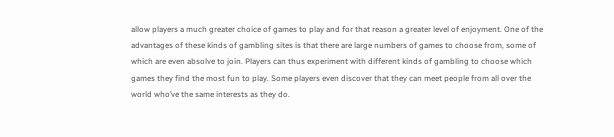allow players a much greater choice of games to play and for that reason a greater level of enjoyment. One of the advantages of these kinds of gambling sites is that there are large numbers of games to choose from, some of which are even absolve to join. Players can thus experiment with different kinds of gambling to choose which games they find the most fun to play. Some players even discover that they can meet people from all over the world who’ve the same interests as they do.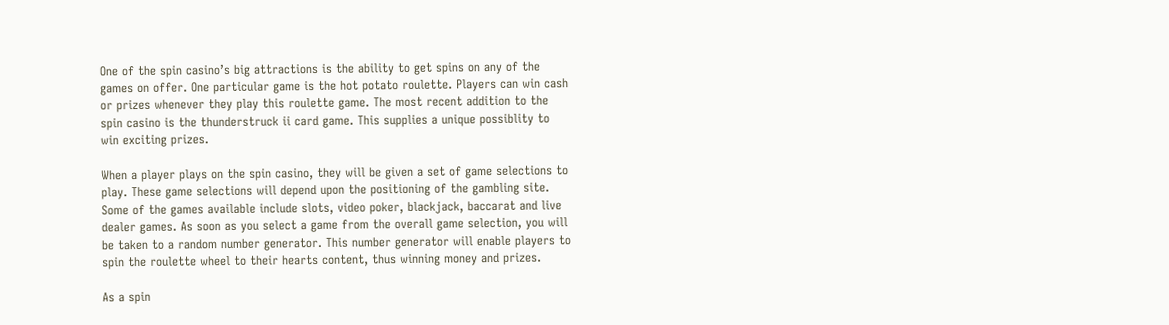One of the spin casino’s big attractions is the ability to get spins on any of the games on offer. One particular game is the hot potato roulette. Players can win cash or prizes whenever they play this roulette game. The most recent addition to the spin casino is the thunderstruck ii card game. This supplies a unique possiblity to win exciting prizes.

When a player plays on the spin casino, they will be given a set of game selections to play. These game selections will depend upon the positioning of the gambling site. Some of the games available include slots, video poker, blackjack, baccarat and live dealer games. As soon as you select a game from the overall game selection, you will be taken to a random number generator. This number generator will enable players to spin the roulette wheel to their hearts content, thus winning money and prizes.

As a spin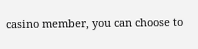casino member, you can choose to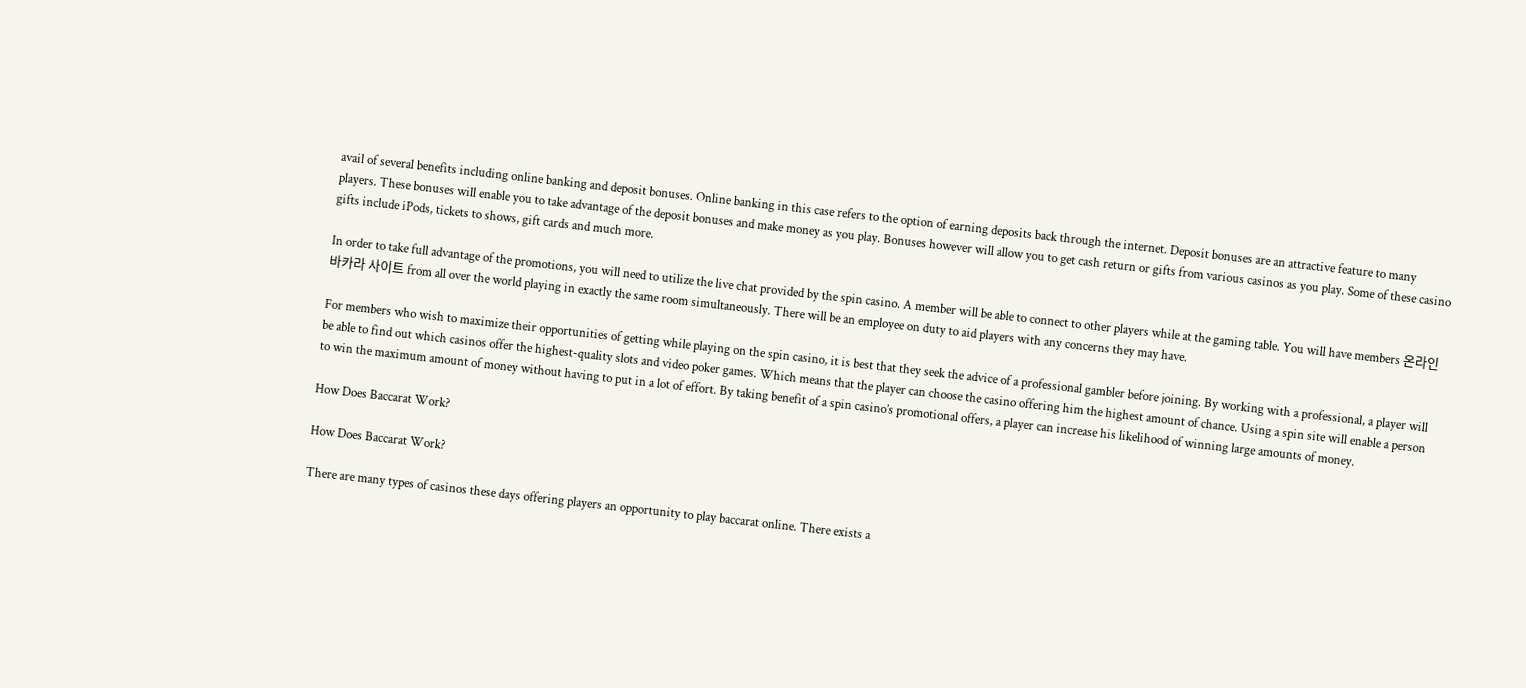avail of several benefits including online banking and deposit bonuses. Online banking in this case refers to the option of earning deposits back through the internet. Deposit bonuses are an attractive feature to many players. These bonuses will enable you to take advantage of the deposit bonuses and make money as you play. Bonuses however will allow you to get cash return or gifts from various casinos as you play. Some of these casino gifts include iPods, tickets to shows, gift cards and much more.

In order to take full advantage of the promotions, you will need to utilize the live chat provided by the spin casino. A member will be able to connect to other players while at the gaming table. You will have members 온라인 바카라 사이트 from all over the world playing in exactly the same room simultaneously. There will be an employee on duty to aid players with any concerns they may have.

For members who wish to maximize their opportunities of getting while playing on the spin casino, it is best that they seek the advice of a professional gambler before joining. By working with a professional, a player will be able to find out which casinos offer the highest-quality slots and video poker games. Which means that the player can choose the casino offering him the highest amount of chance. Using a spin site will enable a person to win the maximum amount of money without having to put in a lot of effort. By taking benefit of a spin casino’s promotional offers, a player can increase his likelihood of winning large amounts of money.

How Does Baccarat Work?

How Does Baccarat Work?

There are many types of casinos these days offering players an opportunity to play baccarat online. There exists a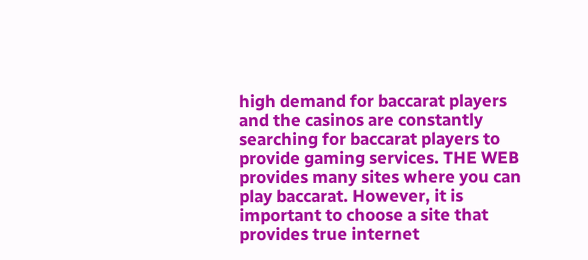high demand for baccarat players and the casinos are constantly searching for baccarat players to provide gaming services. THE WEB provides many sites where you can play baccarat. However, it is important to choose a site that provides true internet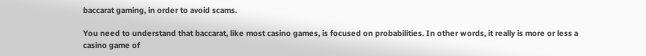baccarat gaming, in order to avoid scams.

You need to understand that baccarat, like most casino games, is focused on probabilities. In other words, it really is more or less a casino game of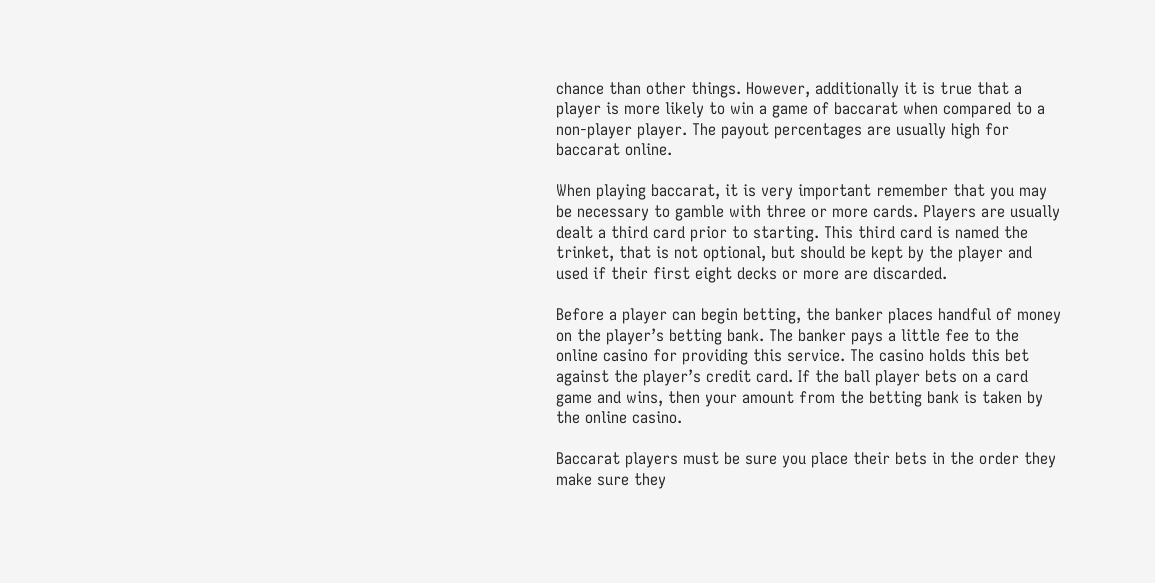chance than other things. However, additionally it is true that a player is more likely to win a game of baccarat when compared to a non-player player. The payout percentages are usually high for baccarat online.

When playing baccarat, it is very important remember that you may be necessary to gamble with three or more cards. Players are usually dealt a third card prior to starting. This third card is named the trinket, that is not optional, but should be kept by the player and used if their first eight decks or more are discarded.

Before a player can begin betting, the banker places handful of money on the player’s betting bank. The banker pays a little fee to the online casino for providing this service. The casino holds this bet against the player’s credit card. If the ball player bets on a card game and wins, then your amount from the betting bank is taken by the online casino.

Baccarat players must be sure you place their bets in the order they make sure they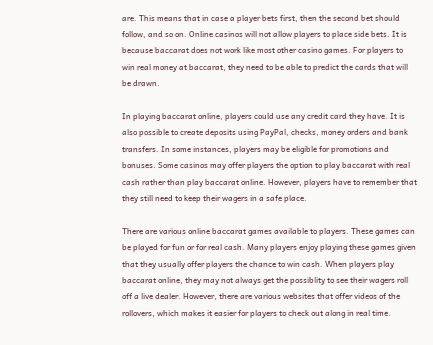are. This means that in case a player bets first, then the second bet should follow, and so on. Online casinos will not allow players to place side bets. It is because baccarat does not work like most other casino games. For players to win real money at baccarat, they need to be able to predict the cards that will be drawn.

In playing baccarat online, players could use any credit card they have. It is also possible to create deposits using PayPal, checks, money orders and bank transfers. In some instances, players may be eligible for promotions and bonuses. Some casinos may offer players the option to play baccarat with real cash rather than play baccarat online. However, players have to remember that they still need to keep their wagers in a safe place.

There are various online baccarat games available to players. These games can be played for fun or for real cash. Many players enjoy playing these games given that they usually offer players the chance to win cash. When players play baccarat online, they may not always get the possiblity to see their wagers roll off a live dealer. However, there are various websites that offer videos of the rollovers, which makes it easier for players to check out along in real time.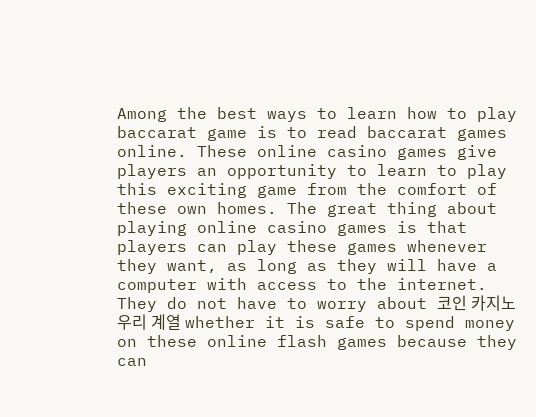Among the best ways to learn how to play baccarat game is to read baccarat games online. These online casino games give players an opportunity to learn to play this exciting game from the comfort of these own homes. The great thing about playing online casino games is that players can play these games whenever they want, as long as they will have a computer with access to the internet. They do not have to worry about 코인 카지노 우리 계열 whether it is safe to spend money on these online flash games because they can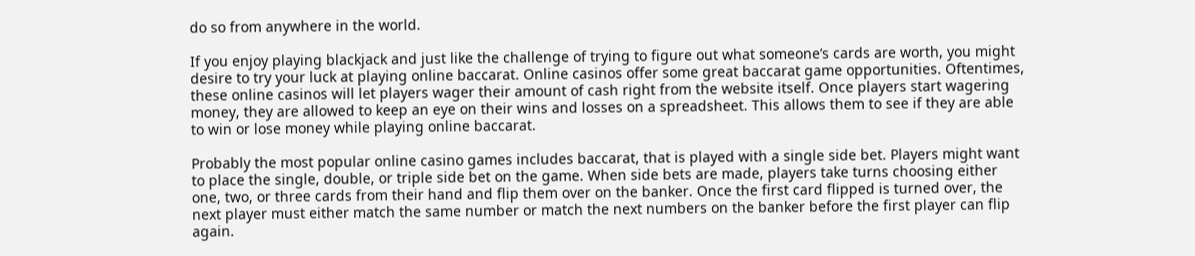do so from anywhere in the world.

If you enjoy playing blackjack and just like the challenge of trying to figure out what someone’s cards are worth, you might desire to try your luck at playing online baccarat. Online casinos offer some great baccarat game opportunities. Oftentimes, these online casinos will let players wager their amount of cash right from the website itself. Once players start wagering money, they are allowed to keep an eye on their wins and losses on a spreadsheet. This allows them to see if they are able to win or lose money while playing online baccarat.

Probably the most popular online casino games includes baccarat, that is played with a single side bet. Players might want to place the single, double, or triple side bet on the game. When side bets are made, players take turns choosing either one, two, or three cards from their hand and flip them over on the banker. Once the first card flipped is turned over, the next player must either match the same number or match the next numbers on the banker before the first player can flip again.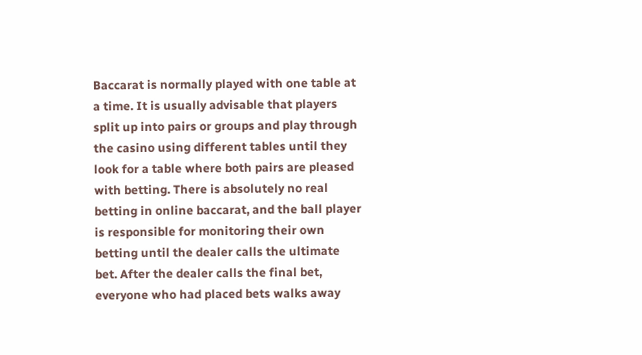Baccarat is normally played with one table at a time. It is usually advisable that players split up into pairs or groups and play through the casino using different tables until they look for a table where both pairs are pleased with betting. There is absolutely no real betting in online baccarat, and the ball player is responsible for monitoring their own betting until the dealer calls the ultimate bet. After the dealer calls the final bet, everyone who had placed bets walks away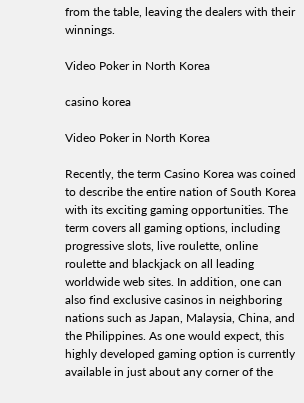from the table, leaving the dealers with their winnings.

Video Poker in North Korea

casino korea

Video Poker in North Korea

Recently, the term Casino Korea was coined to describe the entire nation of South Korea with its exciting gaming opportunities. The term covers all gaming options, including progressive slots, live roulette, online roulette and blackjack on all leading worldwide web sites. In addition, one can also find exclusive casinos in neighboring nations such as Japan, Malaysia, China, and the Philippines. As one would expect, this highly developed gaming option is currently available in just about any corner of the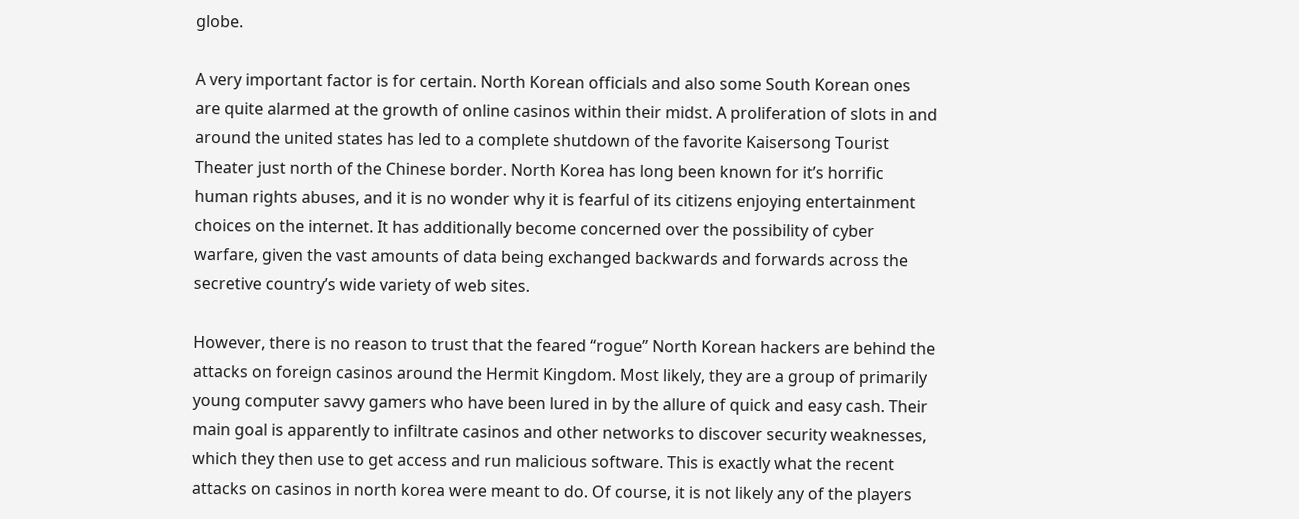globe.

A very important factor is for certain. North Korean officials and also some South Korean ones are quite alarmed at the growth of online casinos within their midst. A proliferation of slots in and around the united states has led to a complete shutdown of the favorite Kaisersong Tourist Theater just north of the Chinese border. North Korea has long been known for it’s horrific human rights abuses, and it is no wonder why it is fearful of its citizens enjoying entertainment choices on the internet. It has additionally become concerned over the possibility of cyber warfare, given the vast amounts of data being exchanged backwards and forwards across the secretive country’s wide variety of web sites.

However, there is no reason to trust that the feared “rogue” North Korean hackers are behind the attacks on foreign casinos around the Hermit Kingdom. Most likely, they are a group of primarily young computer savvy gamers who have been lured in by the allure of quick and easy cash. Their main goal is apparently to infiltrate casinos and other networks to discover security weaknesses, which they then use to get access and run malicious software. This is exactly what the recent attacks on casinos in north korea were meant to do. Of course, it is not likely any of the players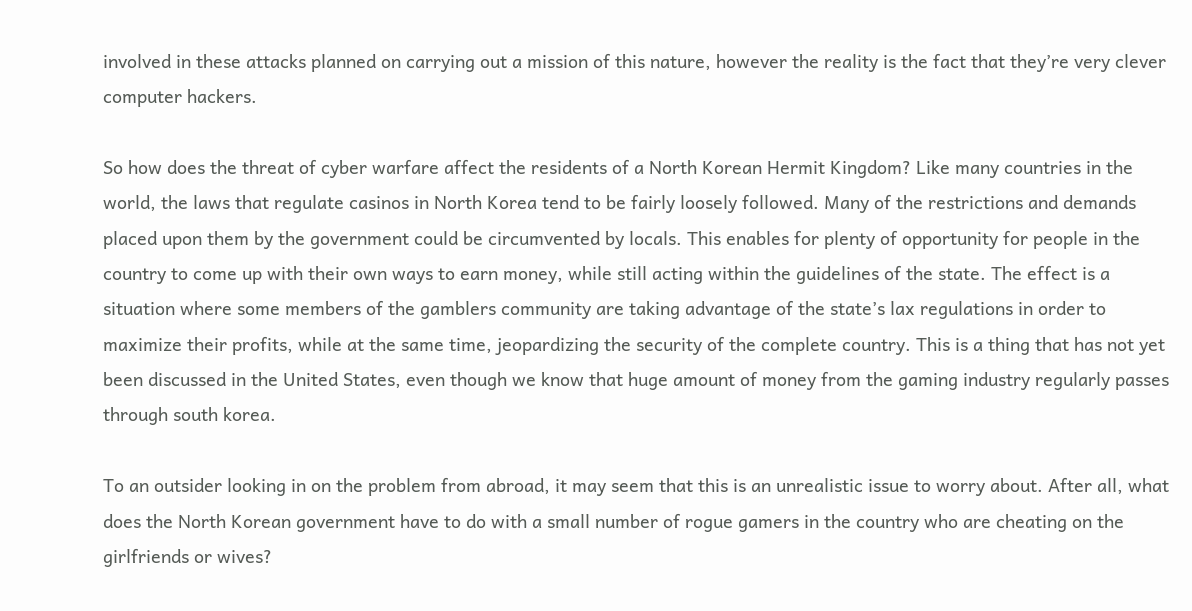involved in these attacks planned on carrying out a mission of this nature, however the reality is the fact that they’re very clever computer hackers.

So how does the threat of cyber warfare affect the residents of a North Korean Hermit Kingdom? Like many countries in the world, the laws that regulate casinos in North Korea tend to be fairly loosely followed. Many of the restrictions and demands placed upon them by the government could be circumvented by locals. This enables for plenty of opportunity for people in the country to come up with their own ways to earn money, while still acting within the guidelines of the state. The effect is a situation where some members of the gamblers community are taking advantage of the state’s lax regulations in order to maximize their profits, while at the same time, jeopardizing the security of the complete country. This is a thing that has not yet been discussed in the United States, even though we know that huge amount of money from the gaming industry regularly passes through south korea.

To an outsider looking in on the problem from abroad, it may seem that this is an unrealistic issue to worry about. After all, what does the North Korean government have to do with a small number of rogue gamers in the country who are cheating on the girlfriends or wives?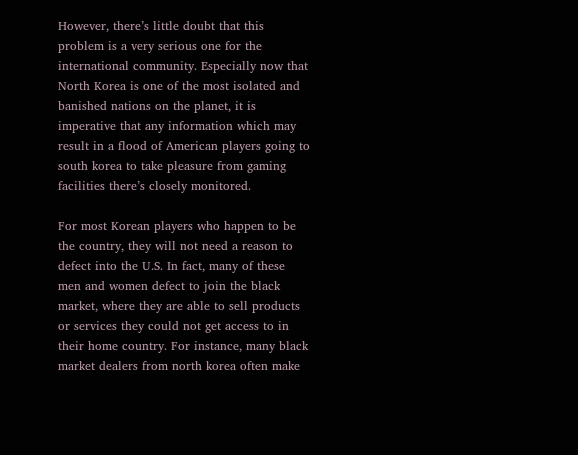However, there’s little doubt that this problem is a very serious one for the international community. Especially now that North Korea is one of the most isolated and banished nations on the planet, it is imperative that any information which may result in a flood of American players going to south korea to take pleasure from gaming facilities there’s closely monitored.

For most Korean players who happen to be the country, they will not need a reason to defect into the U.S. In fact, many of these men and women defect to join the black market, where they are able to sell products or services they could not get access to in their home country. For instance, many black market dealers from north korea often make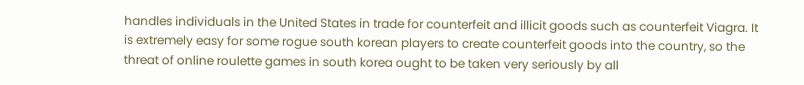handles individuals in the United States in trade for counterfeit and illicit goods such as counterfeit Viagra. It is extremely easy for some rogue south korean players to create counterfeit goods into the country, so the threat of online roulette games in south korea ought to be taken very seriously by all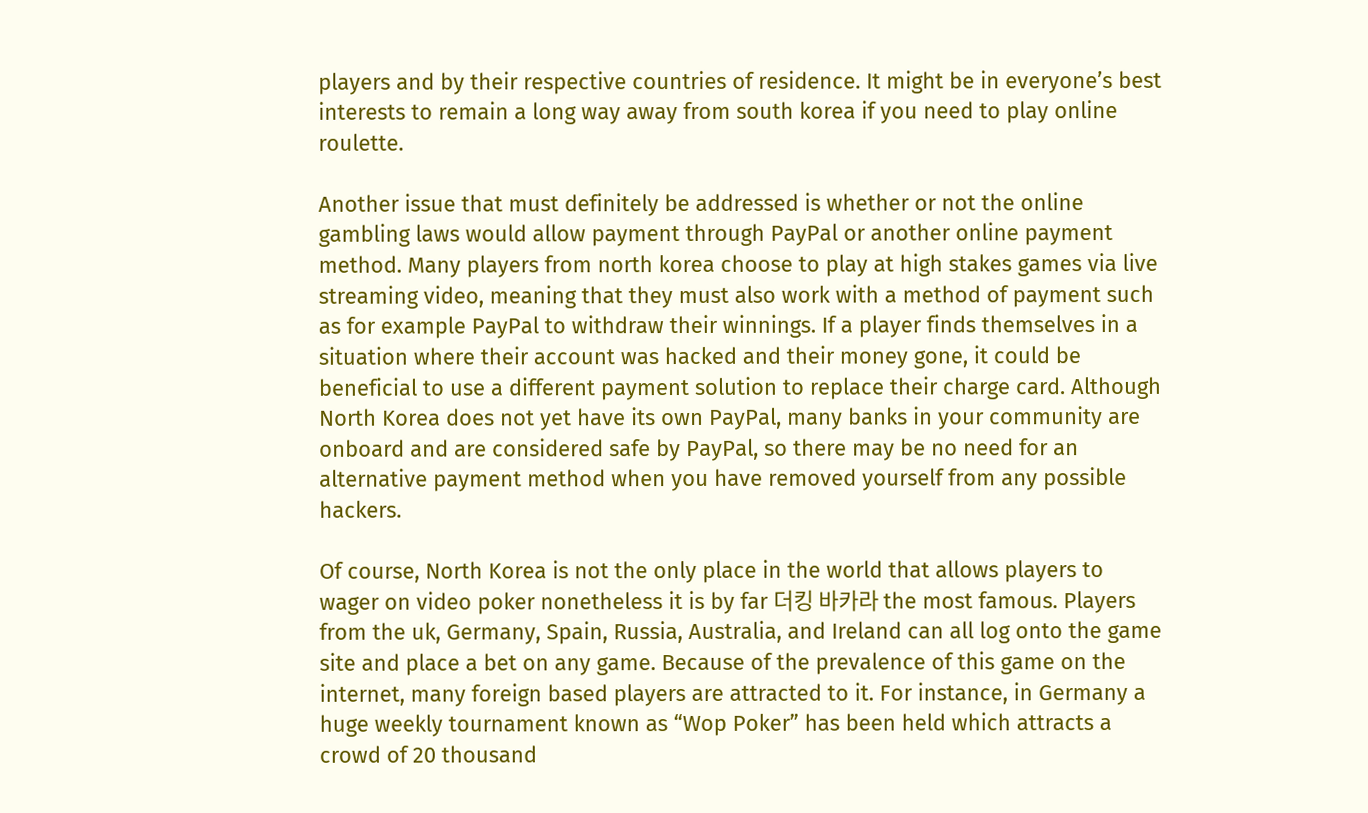players and by their respective countries of residence. It might be in everyone’s best interests to remain a long way away from south korea if you need to play online roulette.

Another issue that must definitely be addressed is whether or not the online gambling laws would allow payment through PayPal or another online payment method. Many players from north korea choose to play at high stakes games via live streaming video, meaning that they must also work with a method of payment such as for example PayPal to withdraw their winnings. If a player finds themselves in a situation where their account was hacked and their money gone, it could be beneficial to use a different payment solution to replace their charge card. Although North Korea does not yet have its own PayPal, many banks in your community are onboard and are considered safe by PayPal, so there may be no need for an alternative payment method when you have removed yourself from any possible hackers.

Of course, North Korea is not the only place in the world that allows players to wager on video poker nonetheless it is by far 더킹 바카라 the most famous. Players from the uk, Germany, Spain, Russia, Australia, and Ireland can all log onto the game site and place a bet on any game. Because of the prevalence of this game on the internet, many foreign based players are attracted to it. For instance, in Germany a huge weekly tournament known as “Wop Poker” has been held which attracts a crowd of 20 thousand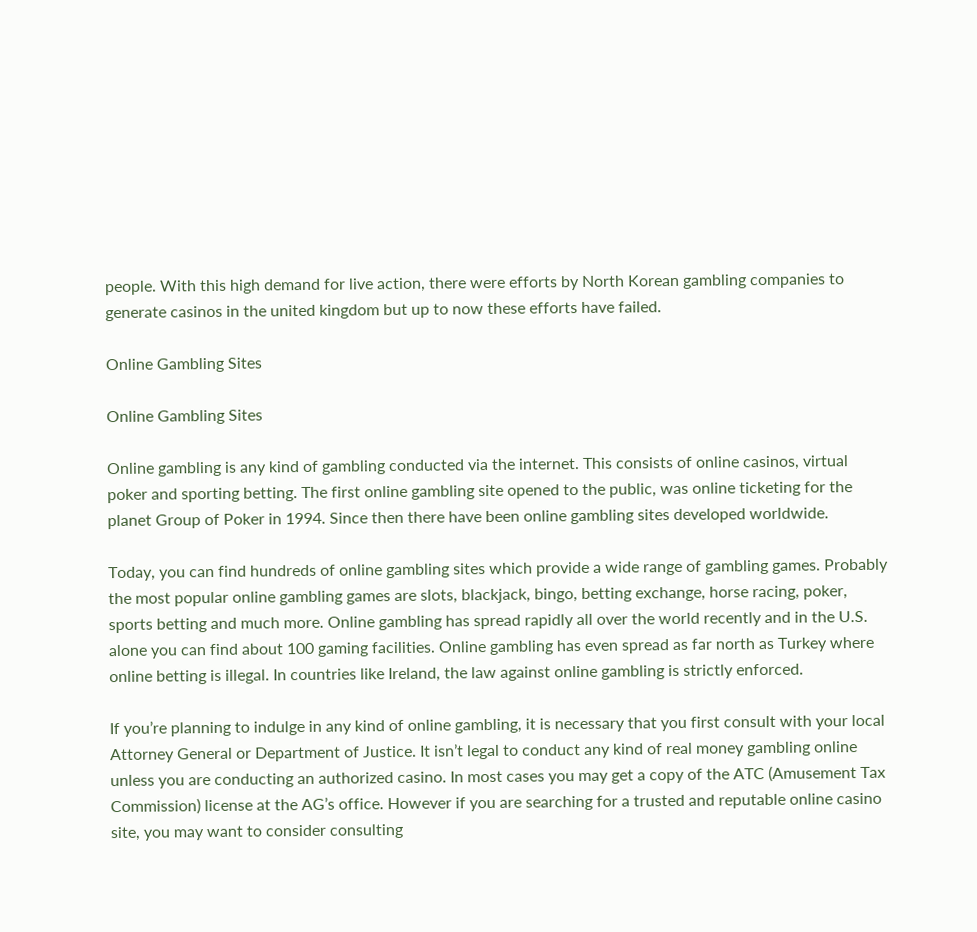people. With this high demand for live action, there were efforts by North Korean gambling companies to generate casinos in the united kingdom but up to now these efforts have failed.

Online Gambling Sites

Online Gambling Sites

Online gambling is any kind of gambling conducted via the internet. This consists of online casinos, virtual poker and sporting betting. The first online gambling site opened to the public, was online ticketing for the planet Group of Poker in 1994. Since then there have been online gambling sites developed worldwide.

Today, you can find hundreds of online gambling sites which provide a wide range of gambling games. Probably the most popular online gambling games are slots, blackjack, bingo, betting exchange, horse racing, poker, sports betting and much more. Online gambling has spread rapidly all over the world recently and in the U.S. alone you can find about 100 gaming facilities. Online gambling has even spread as far north as Turkey where online betting is illegal. In countries like Ireland, the law against online gambling is strictly enforced.

If you’re planning to indulge in any kind of online gambling, it is necessary that you first consult with your local Attorney General or Department of Justice. It isn’t legal to conduct any kind of real money gambling online unless you are conducting an authorized casino. In most cases you may get a copy of the ATC (Amusement Tax Commission) license at the AG’s office. However if you are searching for a trusted and reputable online casino site, you may want to consider consulting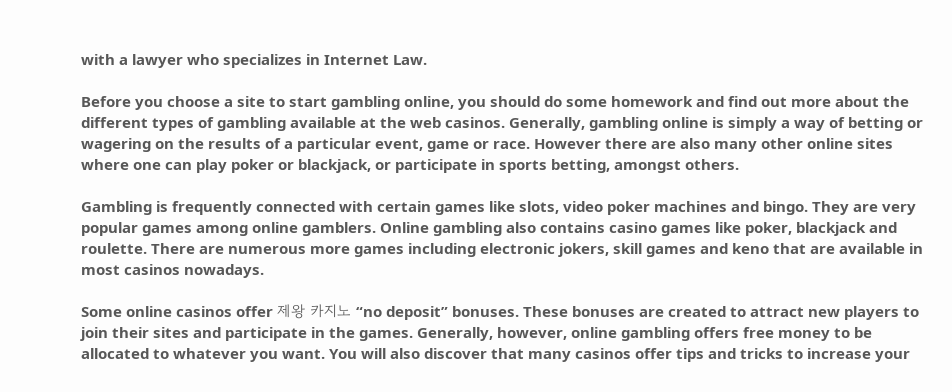with a lawyer who specializes in Internet Law.

Before you choose a site to start gambling online, you should do some homework and find out more about the different types of gambling available at the web casinos. Generally, gambling online is simply a way of betting or wagering on the results of a particular event, game or race. However there are also many other online sites where one can play poker or blackjack, or participate in sports betting, amongst others.

Gambling is frequently connected with certain games like slots, video poker machines and bingo. They are very popular games among online gamblers. Online gambling also contains casino games like poker, blackjack and roulette. There are numerous more games including electronic jokers, skill games and keno that are available in most casinos nowadays.

Some online casinos offer 제왕 카지노 “no deposit” bonuses. These bonuses are created to attract new players to join their sites and participate in the games. Generally, however, online gambling offers free money to be allocated to whatever you want. You will also discover that many casinos offer tips and tricks to increase your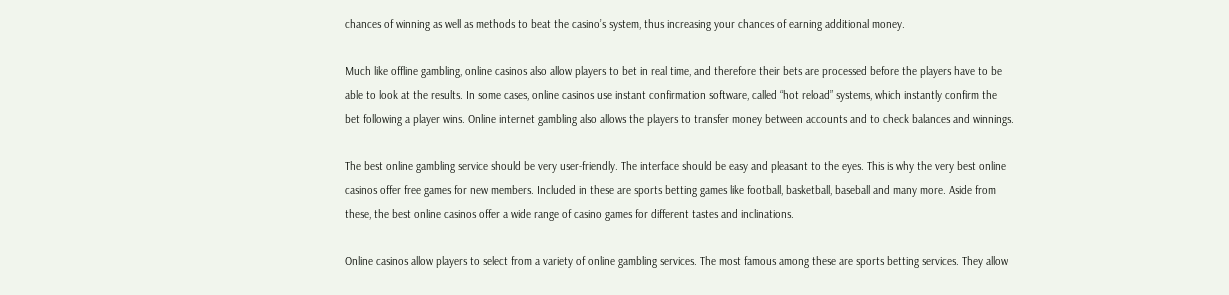chances of winning as well as methods to beat the casino’s system, thus increasing your chances of earning additional money.

Much like offline gambling, online casinos also allow players to bet in real time, and therefore their bets are processed before the players have to be able to look at the results. In some cases, online casinos use instant confirmation software, called “hot reload” systems, which instantly confirm the bet following a player wins. Online internet gambling also allows the players to transfer money between accounts and to check balances and winnings.

The best online gambling service should be very user-friendly. The interface should be easy and pleasant to the eyes. This is why the very best online casinos offer free games for new members. Included in these are sports betting games like football, basketball, baseball and many more. Aside from these, the best online casinos offer a wide range of casino games for different tastes and inclinations.

Online casinos allow players to select from a variety of online gambling services. The most famous among these are sports betting services. They allow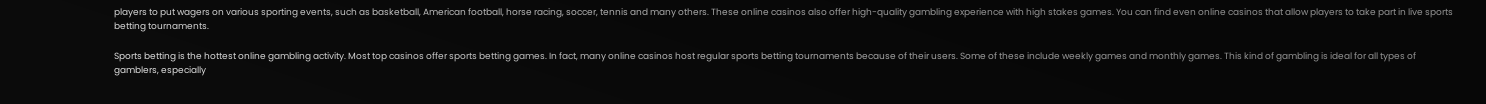players to put wagers on various sporting events, such as basketball, American football, horse racing, soccer, tennis and many others. These online casinos also offer high-quality gambling experience with high stakes games. You can find even online casinos that allow players to take part in live sports betting tournaments.

Sports betting is the hottest online gambling activity. Most top casinos offer sports betting games. In fact, many online casinos host regular sports betting tournaments because of their users. Some of these include weekly games and monthly games. This kind of gambling is ideal for all types of gamblers, especially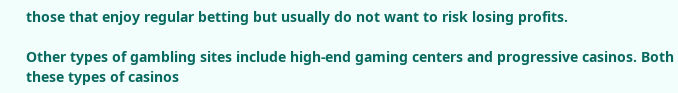those that enjoy regular betting but usually do not want to risk losing profits.

Other types of gambling sites include high-end gaming centers and progressive casinos. Both these types of casinos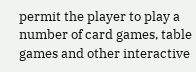permit the player to play a number of card games, table games and other interactive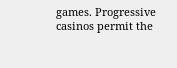games. Progressive casinos permit the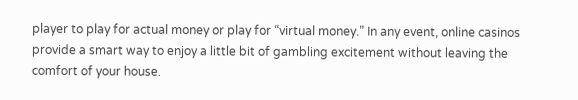player to play for actual money or play for “virtual money.” In any event, online casinos provide a smart way to enjoy a little bit of gambling excitement without leaving the comfort of your house.